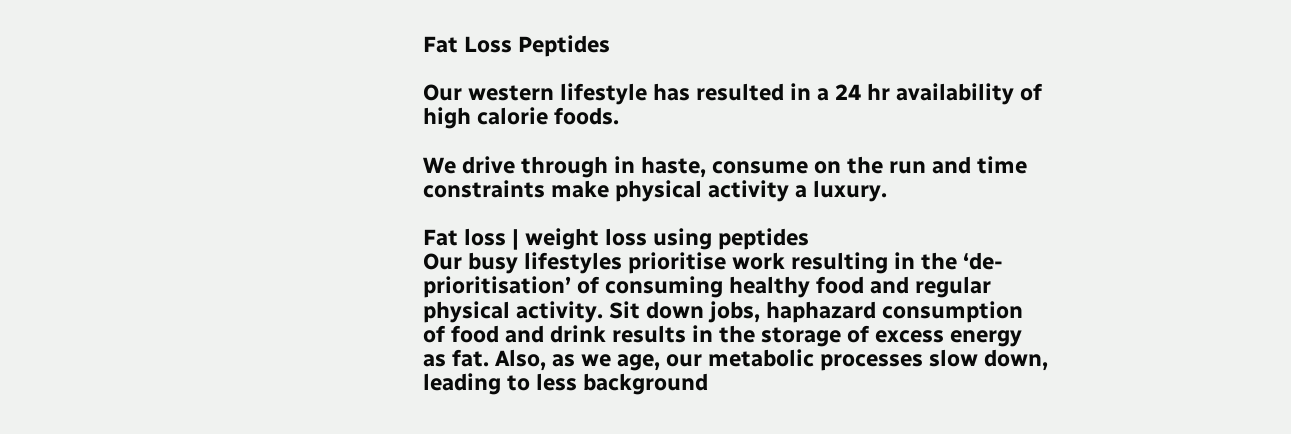Fat Loss Peptides

Our western lifestyle has resulted in a 24 hr availability of high calorie foods.

We drive through in haste, consume on the run and time constraints make physical activity a luxury.

Fat loss | weight loss using peptides
Our busy lifestyles prioritise work resulting in the ‘de-prioritisation’ of consuming healthy food and regular physical activity. Sit down jobs, haphazard consumption of food and drink results in the storage of excess energy as fat. Also, as we age, our metabolic processes slow down, leading to less background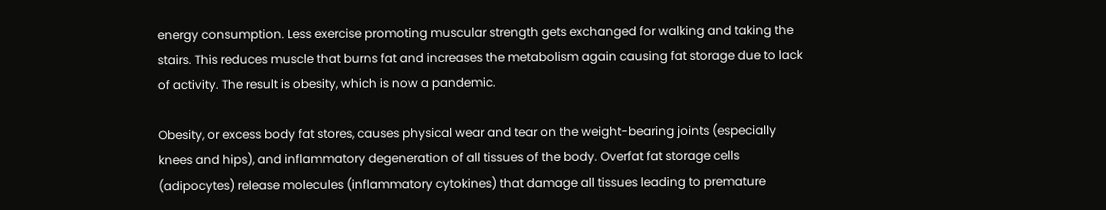energy consumption. Less exercise promoting muscular strength gets exchanged for walking and taking the stairs. This reduces muscle that burns fat and increases the metabolism again causing fat storage due to lack of activity. The result is obesity, which is now a pandemic.

Obesity, or excess body fat stores, causes physical wear and tear on the weight-bearing joints (especially knees and hips), and inflammatory degeneration of all tissues of the body. Overfat fat storage cells (adipocytes) release molecules (inflammatory cytokines) that damage all tissues leading to premature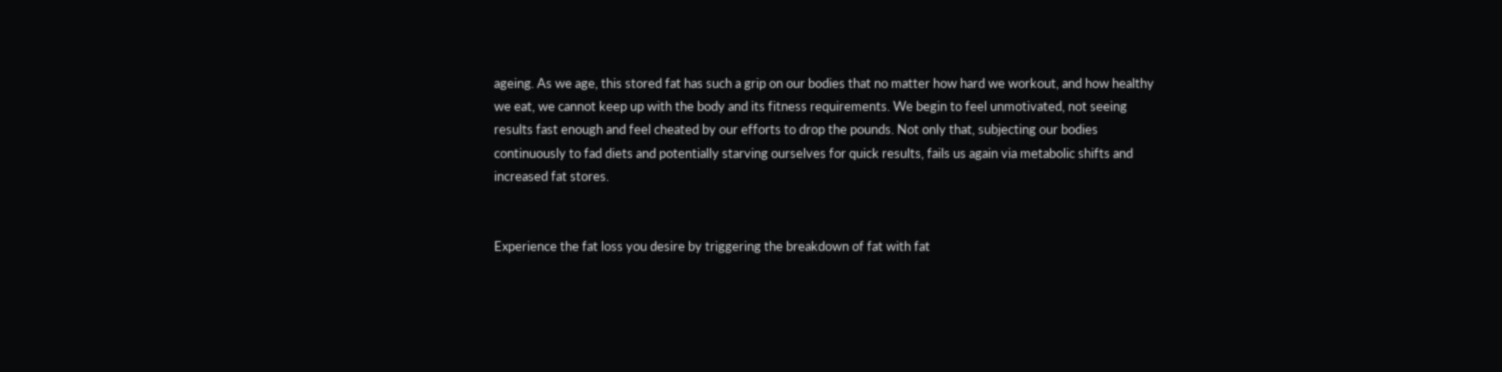ageing. As we age, this stored fat has such a grip on our bodies that no matter how hard we workout, and how healthy we eat, we cannot keep up with the body and its fitness requirements. We begin to feel unmotivated, not seeing results fast enough and feel cheated by our efforts to drop the pounds. Not only that, subjecting our bodies continuously to fad diets and potentially starving ourselves for quick results, fails us again via metabolic shifts and increased fat stores.


Experience the fat loss you desire by triggering the breakdown of fat with fat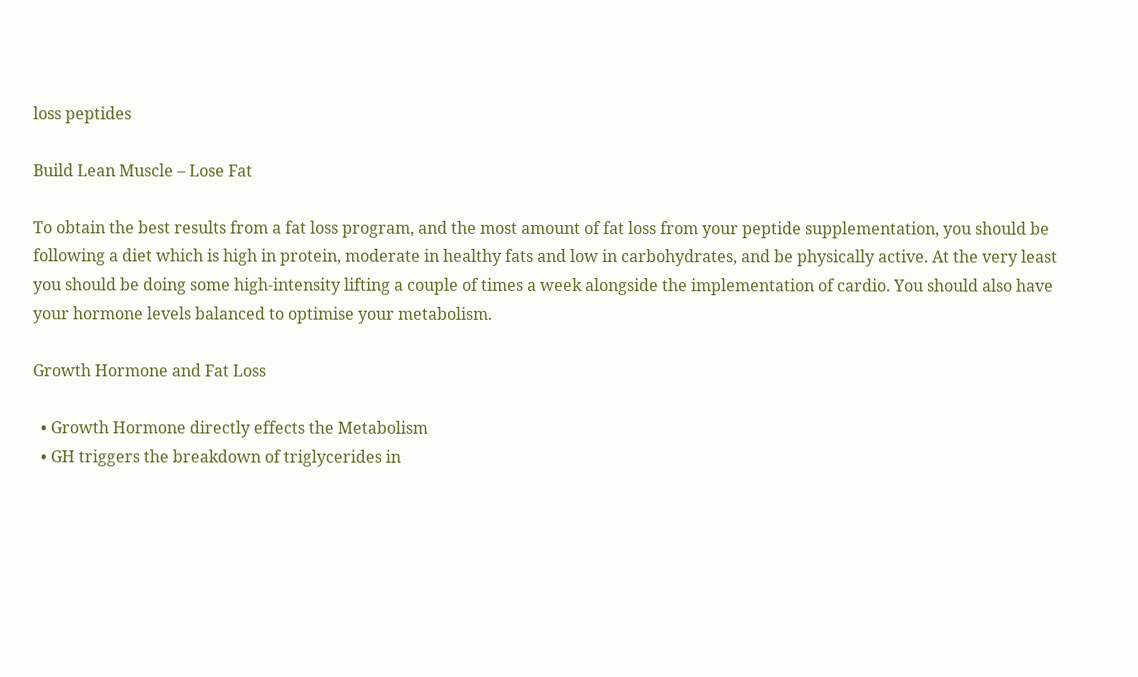loss peptides

Build Lean Muscle – Lose Fat

To obtain the best results from a fat loss program, and the most amount of fat loss from your peptide supplementation, you should be following a diet which is high in protein, moderate in healthy fats and low in carbohydrates, and be physically active. At the very least you should be doing some high-intensity lifting a couple of times a week alongside the implementation of cardio. You should also have your hormone levels balanced to optimise your metabolism.

Growth Hormone and Fat Loss

  • Growth Hormone directly effects the Metabolism
  • GH triggers the breakdown of triglycerides in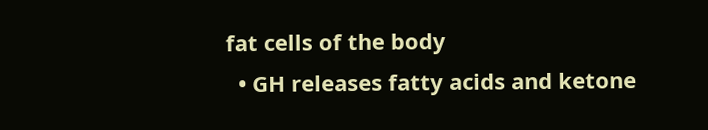fat cells of the body
  • GH releases fatty acids and ketone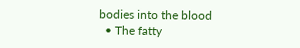bodies into the blood
  • The fatty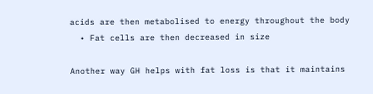acids are then metabolised to energy throughout the body
  • Fat cells are then decreased in size

Another way GH helps with fat loss is that it maintains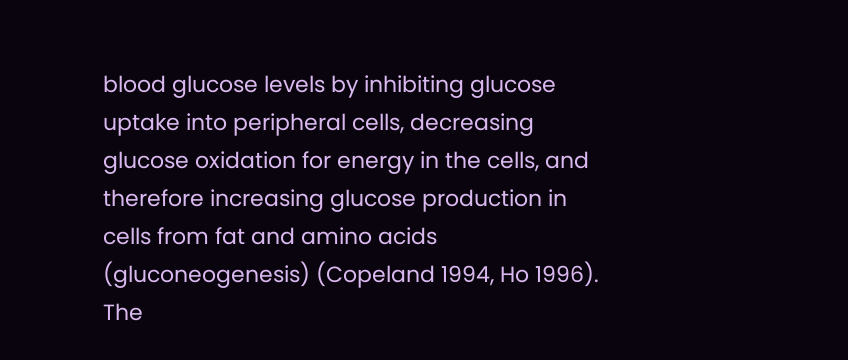blood glucose levels by inhibiting glucose uptake into peripheral cells, decreasing glucose oxidation for energy in the cells, and therefore increasing glucose production in cells from fat and amino acids (gluconeogenesis) (Copeland 1994, Ho 1996). The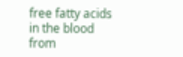free fatty acids in the blood from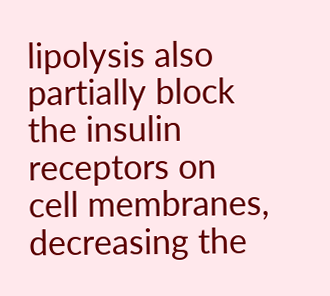lipolysis also partially block the insulin receptors on cell membranes, decreasing the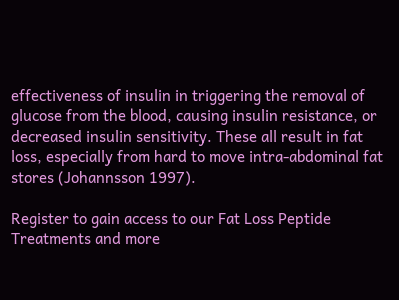effectiveness of insulin in triggering the removal of glucose from the blood, causing insulin resistance, or decreased insulin sensitivity. These all result in fat loss, especially from hard to move intra-abdominal fat stores (Johannsson 1997).

Register to gain access to our Fat Loss Peptide Treatments and more